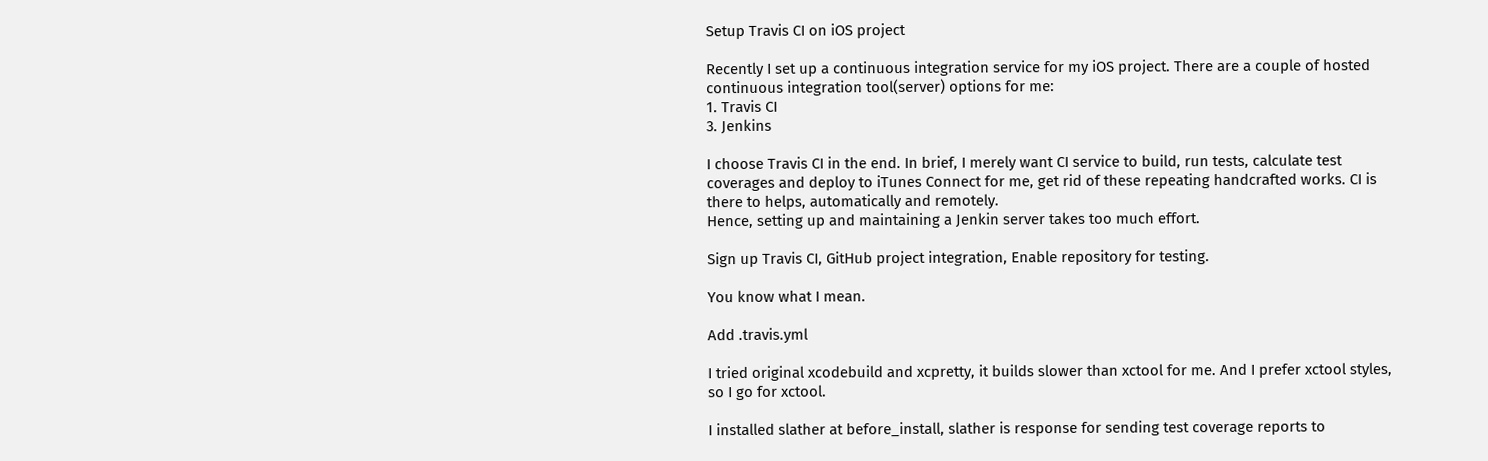Setup Travis CI on iOS project

Recently I set up a continuous integration service for my iOS project. There are a couple of hosted continuous integration tool(server) options for me:
1. Travis CI
3. Jenkins

I choose Travis CI in the end. In brief, I merely want CI service to build, run tests, calculate test coverages and deploy to iTunes Connect for me, get rid of these repeating handcrafted works. CI is there to helps, automatically and remotely.
Hence, setting up and maintaining a Jenkin server takes too much effort.

Sign up Travis CI, GitHub project integration, Enable repository for testing.

You know what I mean.

Add .travis.yml

I tried original xcodebuild and xcpretty, it builds slower than xctool for me. And I prefer xctool styles, so I go for xctool.

I installed slather at before_install, slather is response for sending test coverage reports to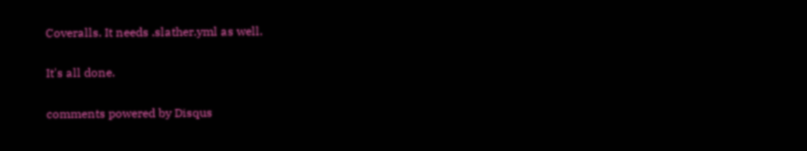Coveralls. It needs .slather.yml as well.

It's all done.

comments powered by Disqus